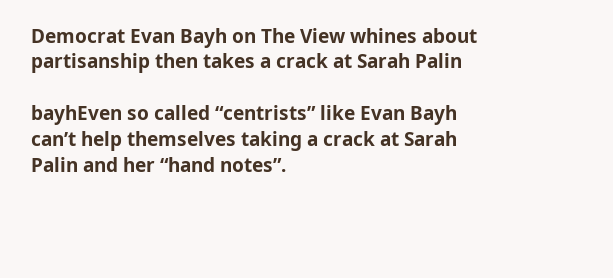Democrat Evan Bayh on The View whines about partisanship then takes a crack at Sarah Palin

bayhEven so called “centrists” like Evan Bayh can’t help themselves taking a crack at Sarah Palin and her “hand notes”.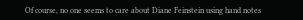Of course, no one seems to care about Diane Feinstein using hand notes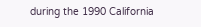during the 1990 California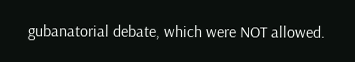gubanatorial debate, which were NOT allowed.